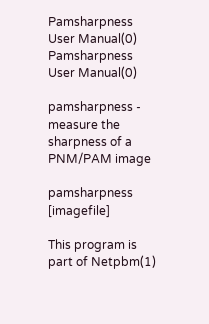Pamsharpness User Manual(0) Pamsharpness User Manual(0)

pamsharpness - measure the sharpness of a PNM/PAM image

pamsharpness [imagefile]

This program is part of Netpbm(1)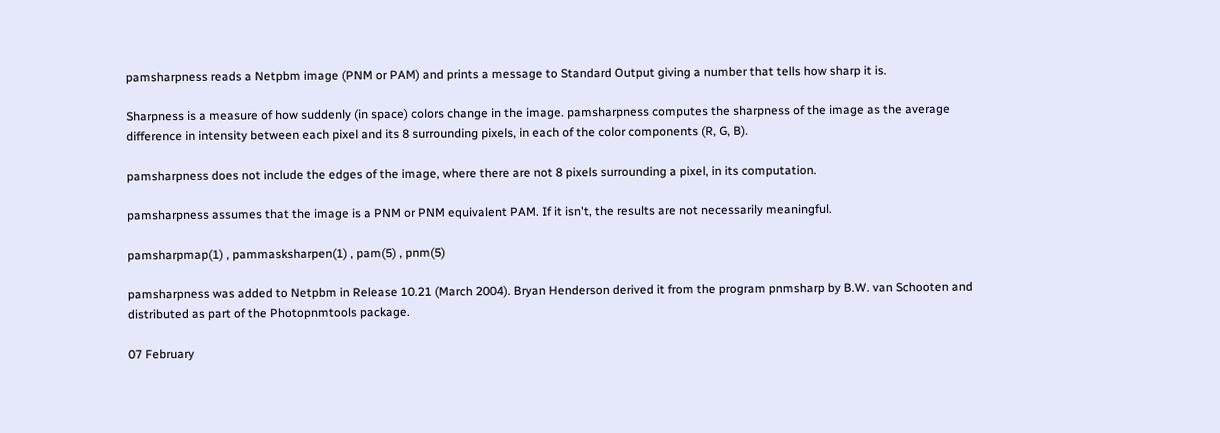pamsharpness reads a Netpbm image (PNM or PAM) and prints a message to Standard Output giving a number that tells how sharp it is.

Sharpness is a measure of how suddenly (in space) colors change in the image. pamsharpness computes the sharpness of the image as the average difference in intensity between each pixel and its 8 surrounding pixels, in each of the color components (R, G, B).

pamsharpness does not include the edges of the image, where there are not 8 pixels surrounding a pixel, in its computation.

pamsharpness assumes that the image is a PNM or PNM equivalent PAM. If it isn't, the results are not necessarily meaningful.

pamsharpmap(1) , pammasksharpen(1) , pam(5) , pnm(5)

pamsharpness was added to Netpbm in Release 10.21 (March 2004). Bryan Henderson derived it from the program pnmsharp by B.W. van Schooten and distributed as part of the Photopnmtools package.

07 February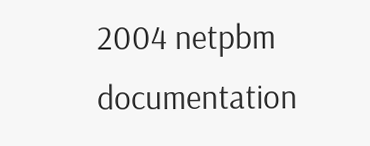2004 netpbm documentation